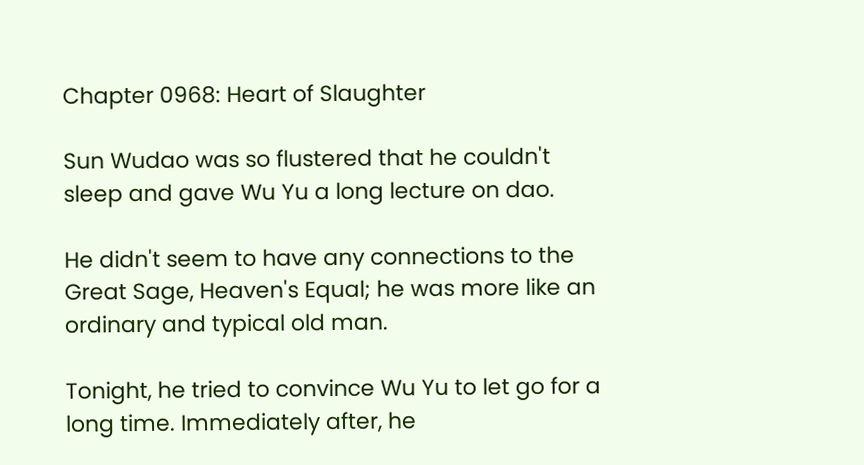Chapter 0968: Heart of Slaughter

Sun Wudao was so flustered that he couldn't sleep and gave Wu Yu a long lecture on dao.

He didn't seem to have any connections to the Great Sage, Heaven's Equal; he was more like an ordinary and typical old man.

Tonight, he tried to convince Wu Yu to let go for a long time. Immediately after, he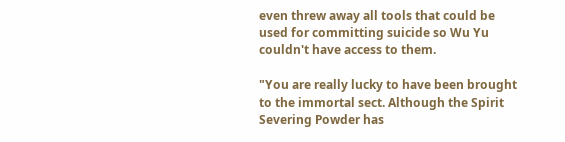even threw away all tools that could be used for committing suicide so Wu Yu couldn't have access to them.

"You are really lucky to have been brought to the immortal sect. Although the Spirit Severing Powder has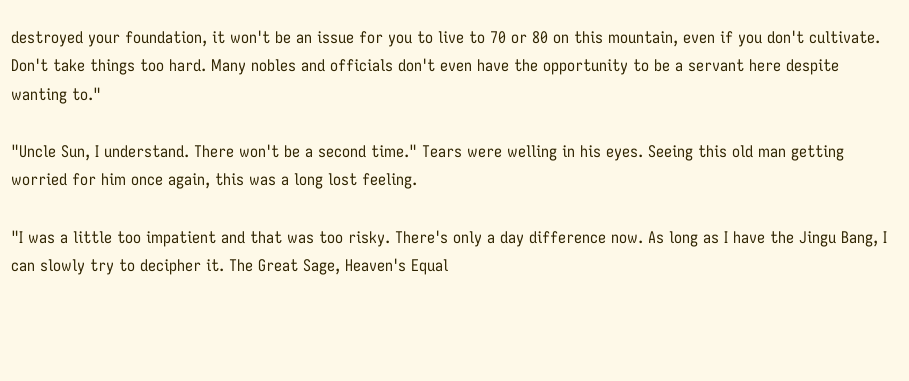destroyed your foundation, it won't be an issue for you to live to 70 or 80 on this mountain, even if you don't cultivate. Don't take things too hard. Many nobles and officials don't even have the opportunity to be a servant here despite wanting to."

"Uncle Sun, I understand. There won't be a second time." Tears were welling in his eyes. Seeing this old man getting worried for him once again, this was a long lost feeling.

"I was a little too impatient and that was too risky. There's only a day difference now. As long as I have the Jingu Bang, I can slowly try to decipher it. The Great Sage, Heaven's Equal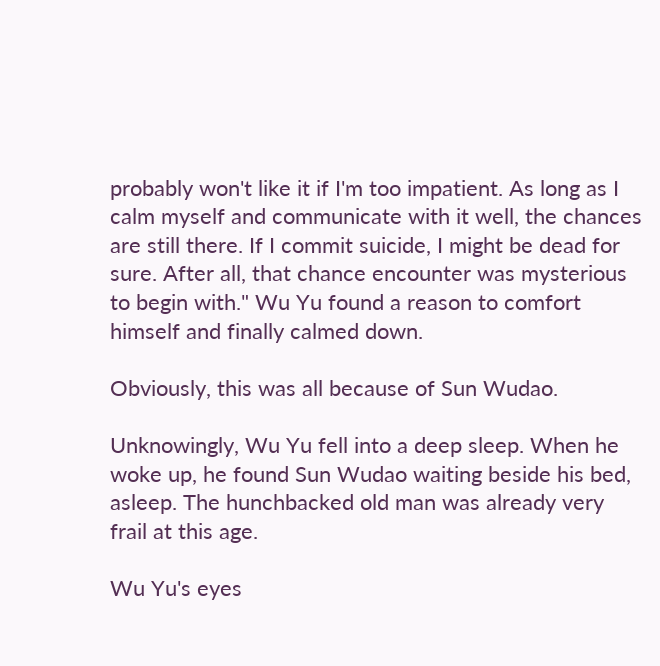probably won't like it if I'm too impatient. As long as I calm myself and communicate with it well, the chances are still there. If I commit suicide, I might be dead for sure. After all, that chance encounter was mysterious to begin with." Wu Yu found a reason to comfort himself and finally calmed down.

Obviously, this was all because of Sun Wudao.

Unknowingly, Wu Yu fell into a deep sleep. When he woke up, he found Sun Wudao waiting beside his bed, asleep. The hunchbacked old man was already very frail at this age.

Wu Yu's eyes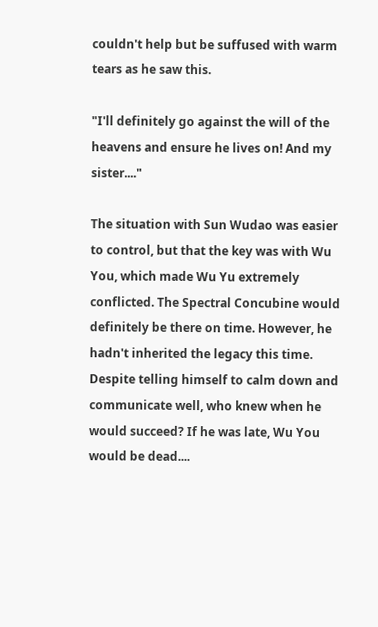couldn't help but be suffused with warm tears as he saw this.

"I'll definitely go against the will of the heavens and ensure he lives on! And my sister...."

The situation with Sun Wudao was easier to control, but that the key was with Wu You, which made Wu Yu extremely conflicted. The Spectral Concubine would definitely be there on time. However, he hadn't inherited the legacy this time. Despite telling himself to calm down and communicate well, who knew when he would succeed? If he was late, Wu You would be dead....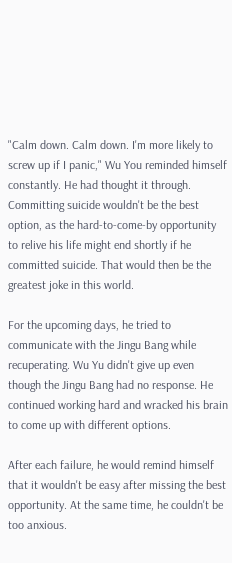"Calm down. Calm down. I'm more likely to screw up if I panic," Wu You reminded himself constantly. He had thought it through. Committing suicide wouldn't be the best option, as the hard-to-come-by opportunity to relive his life might end shortly if he committed suicide. That would then be the greatest joke in this world.

For the upcoming days, he tried to communicate with the Jingu Bang while recuperating. Wu Yu didn't give up even though the Jingu Bang had no response. He continued working hard and wracked his brain to come up with different options.

After each failure, he would remind himself that it wouldn't be easy after missing the best opportunity. At the same time, he couldn't be too anxious.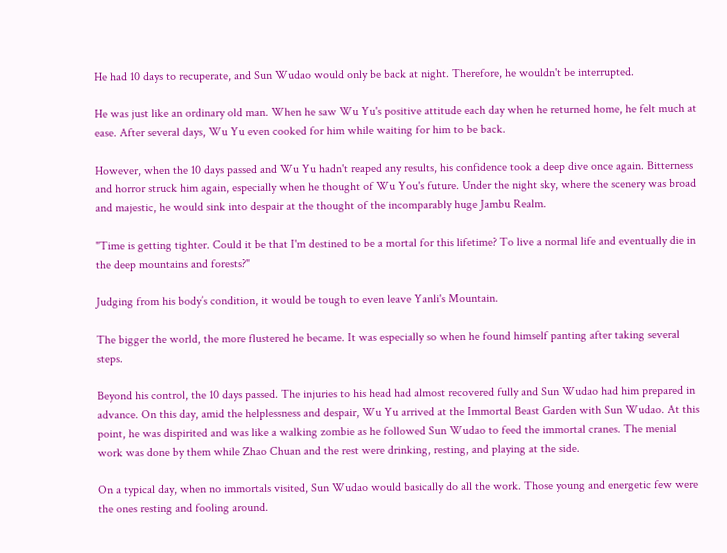He had 10 days to recuperate, and Sun Wudao would only be back at night. Therefore, he wouldn't be interrupted.

He was just like an ordinary old man. When he saw Wu Yu's positive attitude each day when he returned home, he felt much at ease. After several days, Wu Yu even cooked for him while waiting for him to be back.

However, when the 10 days passed and Wu Yu hadn't reaped any results, his confidence took a deep dive once again. Bitterness and horror struck him again, especially when he thought of Wu You's future. Under the night sky, where the scenery was broad and majestic, he would sink into despair at the thought of the incomparably huge Jambu Realm.

"Time is getting tighter. Could it be that I'm destined to be a mortal for this lifetime? To live a normal life and eventually die in the deep mountains and forests?"

Judging from his body’s condition, it would be tough to even leave Yanli's Mountain.

The bigger the world, the more flustered he became. It was especially so when he found himself panting after taking several steps.

Beyond his control, the 10 days passed. The injuries to his head had almost recovered fully and Sun Wudao had him prepared in advance. On this day, amid the helplessness and despair, Wu Yu arrived at the Immortal Beast Garden with Sun Wudao. At this point, he was dispirited and was like a walking zombie as he followed Sun Wudao to feed the immortal cranes. The menial work was done by them while Zhao Chuan and the rest were drinking, resting, and playing at the side.

On a typical day, when no immortals visited, Sun Wudao would basically do all the work. Those young and energetic few were the ones resting and fooling around.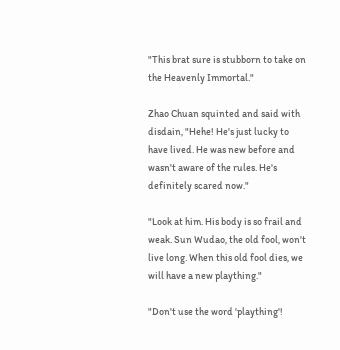"This brat sure is stubborn to take on the Heavenly Immortal."

Zhao Chuan squinted and said with disdain, "Hehe! He's just lucky to have lived. He was new before and wasn't aware of the rules. He's definitely scared now."

"Look at him. His body is so frail and weak. Sun Wudao, the old fool, won't live long. When this old fool dies, we will have a new plaything."

"Don't use the word 'plaything'!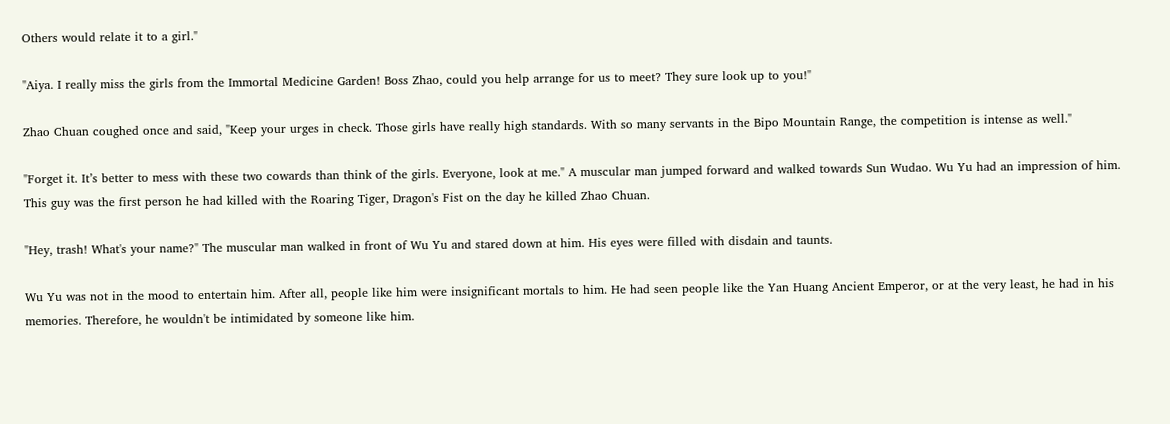Others would relate it to a girl."

"Aiya. I really miss the girls from the Immortal Medicine Garden! Boss Zhao, could you help arrange for us to meet? They sure look up to you!"

Zhao Chuan coughed once and said, "Keep your urges in check. Those girls have really high standards. With so many servants in the Bipo Mountain Range, the competition is intense as well."

"Forget it. It’s better to mess with these two cowards than think of the girls. Everyone, look at me." A muscular man jumped forward and walked towards Sun Wudao. Wu Yu had an impression of him. This guy was the first person he had killed with the Roaring Tiger, Dragon's Fist on the day he killed Zhao Chuan.

"Hey, trash! What's your name?" The muscular man walked in front of Wu Yu and stared down at him. His eyes were filled with disdain and taunts.

Wu Yu was not in the mood to entertain him. After all, people like him were insignificant mortals to him. He had seen people like the Yan Huang Ancient Emperor, or at the very least, he had in his memories. Therefore, he wouldn't be intimidated by someone like him.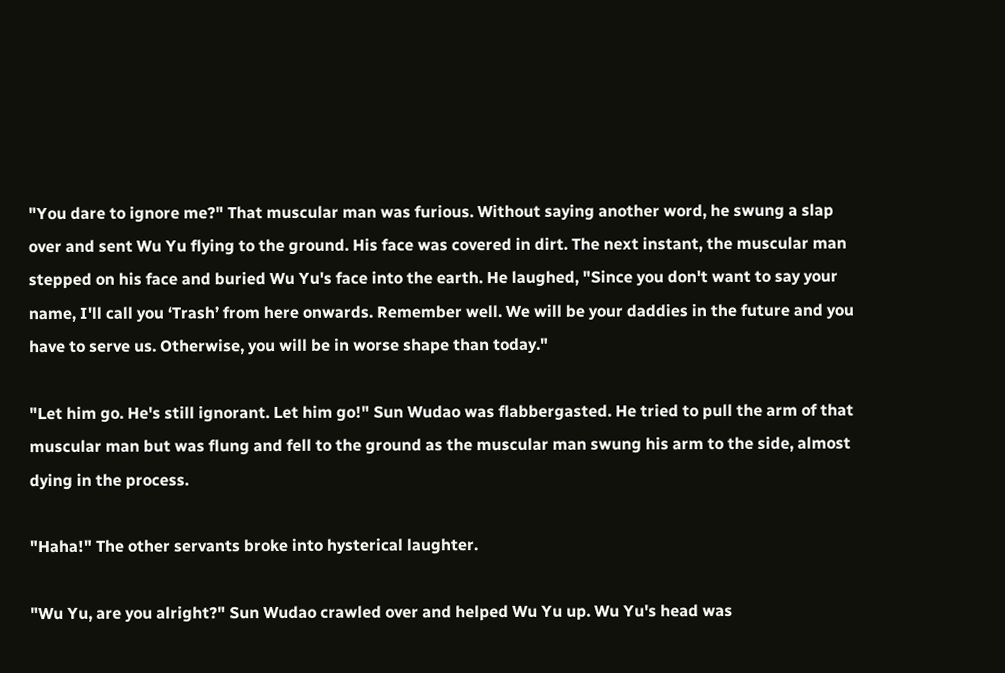"You dare to ignore me?" That muscular man was furious. Without saying another word, he swung a slap over and sent Wu Yu flying to the ground. His face was covered in dirt. The next instant, the muscular man stepped on his face and buried Wu Yu's face into the earth. He laughed, "Since you don't want to say your name, I'll call you ‘Trash’ from here onwards. Remember well. We will be your daddies in the future and you have to serve us. Otherwise, you will be in worse shape than today."

"Let him go. He's still ignorant. Let him go!" Sun Wudao was flabbergasted. He tried to pull the arm of that muscular man but was flung and fell to the ground as the muscular man swung his arm to the side, almost dying in the process.

"Haha!" The other servants broke into hysterical laughter.

"Wu Yu, are you alright?" Sun Wudao crawled over and helped Wu Yu up. Wu Yu's head was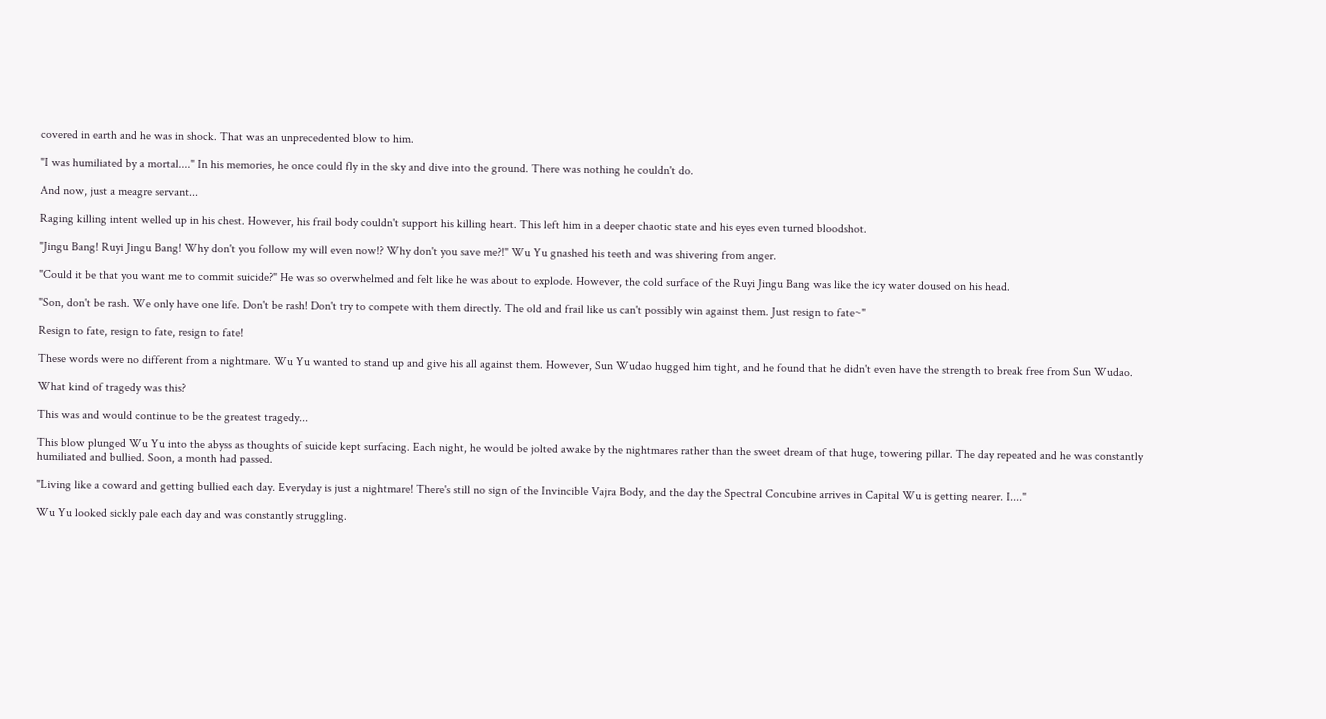covered in earth and he was in shock. That was an unprecedented blow to him.

"I was humiliated by a mortal...." In his memories, he once could fly in the sky and dive into the ground. There was nothing he couldn't do.

And now, just a meagre servant...

Raging killing intent welled up in his chest. However, his frail body couldn't support his killing heart. This left him in a deeper chaotic state and his eyes even turned bloodshot.

"Jingu Bang! Ruyi Jingu Bang! Why don't you follow my will even now!? Why don't you save me?!" Wu Yu gnashed his teeth and was shivering from anger.

"Could it be that you want me to commit suicide?" He was so overwhelmed and felt like he was about to explode. However, the cold surface of the Ruyi Jingu Bang was like the icy water doused on his head.

"Son, don't be rash. We only have one life. Don't be rash! Don't try to compete with them directly. The old and frail like us can't possibly win against them. Just resign to fate~"

Resign to fate, resign to fate, resign to fate!

These words were no different from a nightmare. Wu Yu wanted to stand up and give his all against them. However, Sun Wudao hugged him tight, and he found that he didn't even have the strength to break free from Sun Wudao.

What kind of tragedy was this?

This was and would continue to be the greatest tragedy...

This blow plunged Wu Yu into the abyss as thoughts of suicide kept surfacing. Each night, he would be jolted awake by the nightmares rather than the sweet dream of that huge, towering pillar. The day repeated and he was constantly humiliated and bullied. Soon, a month had passed.

"Living like a coward and getting bullied each day. Everyday is just a nightmare! There's still no sign of the Invincible Vajra Body, and the day the Spectral Concubine arrives in Capital Wu is getting nearer. I...."

Wu Yu looked sickly pale each day and was constantly struggling.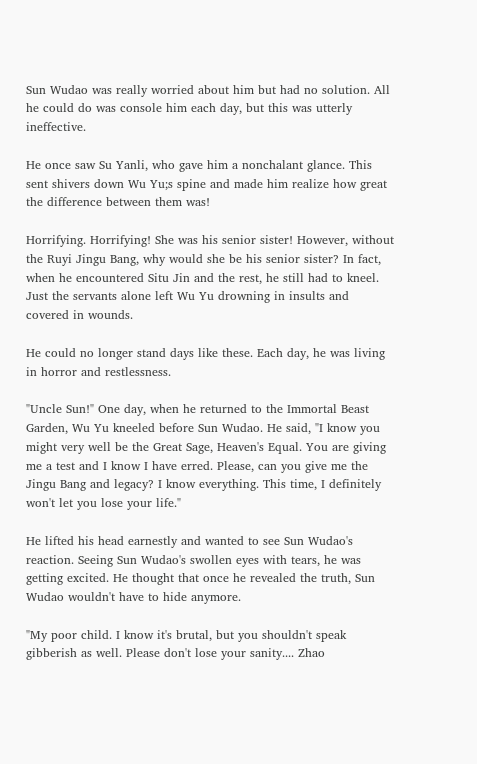Sun Wudao was really worried about him but had no solution. All he could do was console him each day, but this was utterly ineffective.

He once saw Su Yanli, who gave him a nonchalant glance. This sent shivers down Wu Yu;s spine and made him realize how great the difference between them was!

Horrifying. Horrifying! She was his senior sister! However, without the Ruyi Jingu Bang, why would she be his senior sister? In fact, when he encountered Situ Jin and the rest, he still had to kneel. Just the servants alone left Wu Yu drowning in insults and covered in wounds.

He could no longer stand days like these. Each day, he was living in horror and restlessness.

"Uncle Sun!" One day, when he returned to the Immortal Beast Garden, Wu Yu kneeled before Sun Wudao. He said, "I know you might very well be the Great Sage, Heaven's Equal. You are giving me a test and I know I have erred. Please, can you give me the Jingu Bang and legacy? I know everything. This time, I definitely won't let you lose your life."

He lifted his head earnestly and wanted to see Sun Wudao's reaction. Seeing Sun Wudao's swollen eyes with tears, he was getting excited. He thought that once he revealed the truth, Sun Wudao wouldn't have to hide anymore.

"My poor child. I know it's brutal, but you shouldn't speak gibberish as well. Please don't lose your sanity.... Zhao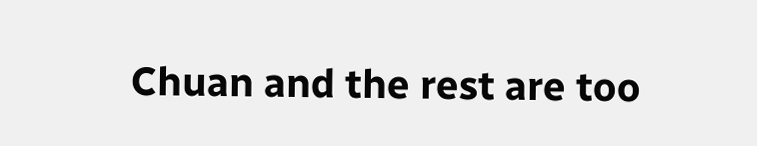Chuan and the rest are too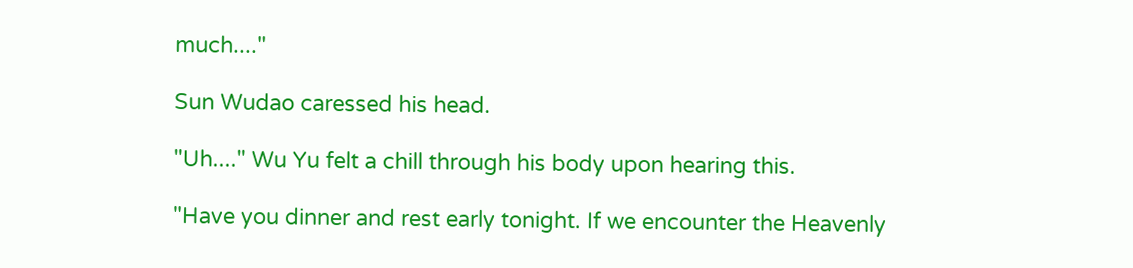much...."

Sun Wudao caressed his head.

"Uh...." Wu Yu felt a chill through his body upon hearing this.

"Have you dinner and rest early tonight. If we encounter the Heavenly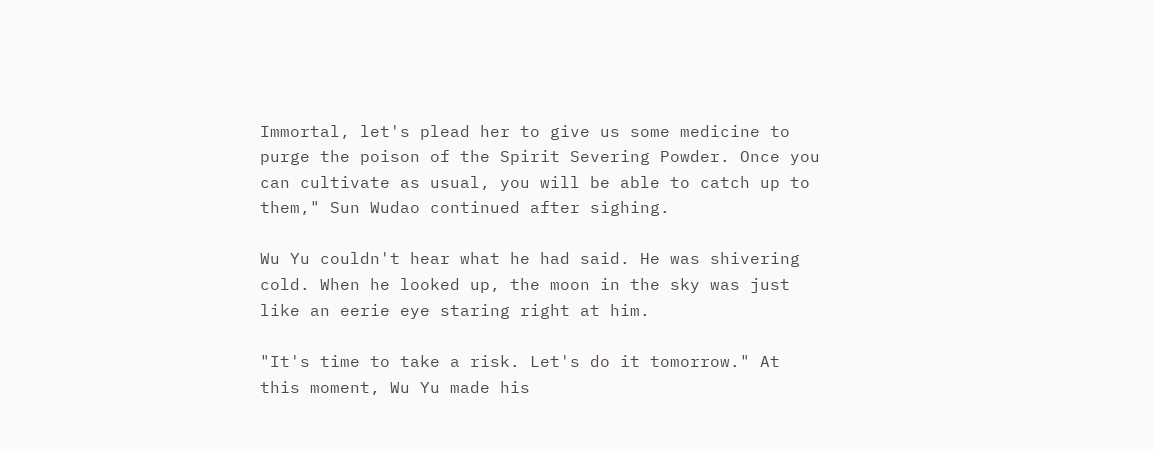Immortal, let's plead her to give us some medicine to purge the poison of the Spirit Severing Powder. Once you can cultivate as usual, you will be able to catch up to them," Sun Wudao continued after sighing.

Wu Yu couldn't hear what he had said. He was shivering cold. When he looked up, the moon in the sky was just like an eerie eye staring right at him.

"It's time to take a risk. Let's do it tomorrow." At this moment, Wu Yu made his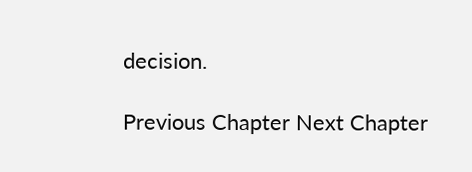decision.

Previous Chapter Next Chapter